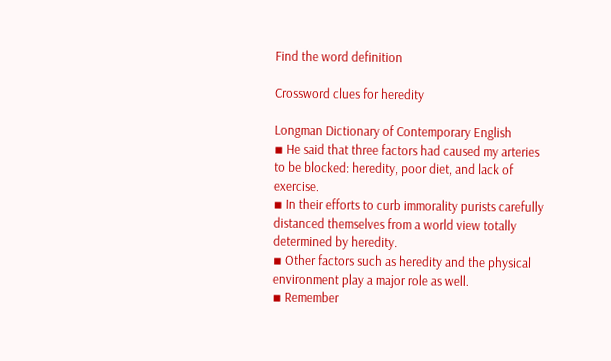Find the word definition

Crossword clues for heredity

Longman Dictionary of Contemporary English
▪ He said that three factors had caused my arteries to be blocked: heredity, poor diet, and lack of exercise.
▪ In their efforts to curb immorality purists carefully distanced themselves from a world view totally determined by heredity.
▪ Other factors such as heredity and the physical environment play a major role as well.
▪ Remember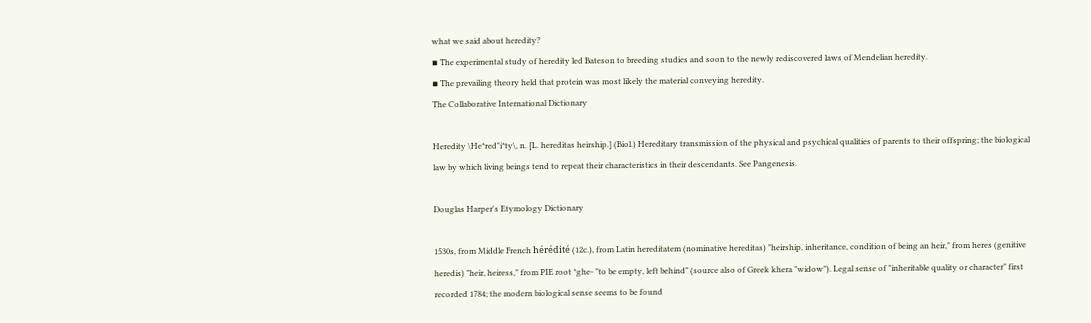what we said about heredity?
▪ The experimental study of heredity led Bateson to breeding studies and soon to the newly rediscovered laws of Mendelian heredity.
▪ The prevailing theory held that protein was most likely the material conveying heredity.
The Collaborative International Dictionary

Heredity \He*red"i*ty\, n. [L. hereditas heirship.] (Biol.) Hereditary transmission of the physical and psychical qualities of parents to their offspring; the biological law by which living beings tend to repeat their characteristics in their descendants. See Pangenesis.

Douglas Harper's Etymology Dictionary

1530s, from Middle French hérédité (12c.), from Latin hereditatem (nominative hereditas) "heirship, inheritance, condition of being an heir," from heres (genitive heredis) "heir, heiress," from PIE root *ghe- "to be empty, left behind" (source also of Greek khera "widow"). Legal sense of "inheritable quality or character" first recorded 1784; the modern biological sense seems to be found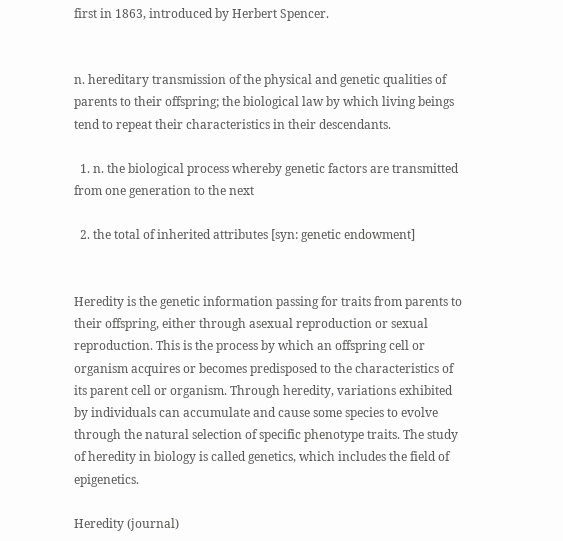first in 1863, introduced by Herbert Spencer.


n. hereditary transmission of the physical and genetic qualities of parents to their offspring; the biological law by which living beings tend to repeat their characteristics in their descendants.

  1. n. the biological process whereby genetic factors are transmitted from one generation to the next

  2. the total of inherited attributes [syn: genetic endowment]


Heredity is the genetic information passing for traits from parents to their offspring, either through asexual reproduction or sexual reproduction. This is the process by which an offspring cell or organism acquires or becomes predisposed to the characteristics of its parent cell or organism. Through heredity, variations exhibited by individuals can accumulate and cause some species to evolve through the natural selection of specific phenotype traits. The study of heredity in biology is called genetics, which includes the field of epigenetics.

Heredity (journal)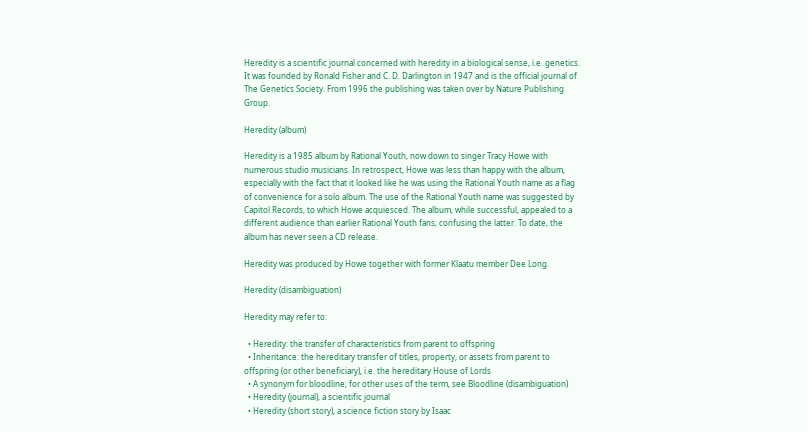Heredity is a scientific journal concerned with heredity in a biological sense, i.e. genetics. It was founded by Ronald Fisher and C. D. Darlington in 1947 and is the official journal of The Genetics Society. From 1996 the publishing was taken over by Nature Publishing Group.

Heredity (album)

Heredity is a 1985 album by Rational Youth, now down to singer Tracy Howe with numerous studio musicians. In retrospect, Howe was less than happy with the album, especially with the fact that it looked like he was using the Rational Youth name as a flag of convenience for a solo album. The use of the Rational Youth name was suggested by Capitol Records, to which Howe acquiesced. The album, while successful, appealed to a different audience than earlier Rational Youth fans, confusing the latter. To date, the album has never seen a CD release.

Heredity was produced by Howe together with former Klaatu member Dee Long.

Heredity (disambiguation)

Heredity may refer to:

  • Heredity: the transfer of characteristics from parent to offspring
  • Inheritance: the hereditary transfer of titles, property, or assets from parent to offspring (or other beneficiary), i.e. the hereditary House of Lords
  • A synonym for bloodline; for other uses of the term, see Bloodline (disambiguation)
  • Heredity (journal), a scientific journal
  • Heredity (short story), a science fiction story by Isaac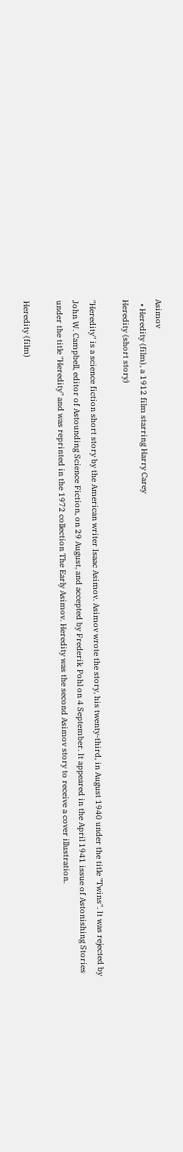Asimov
  • Heredity (film), a 1912 film starring Harry Carey
Heredity (short story)

"Heredity" is a science fiction short story by the American writer Isaac Asimov. Asimov wrote the story, his twenty-third, in August 1940 under the title "Twins". It was rejected by John W. Campbell, editor of Astounding Science Fiction, on 29 August, and accepted by Frederik Pohl on 4 September. It appeared in the April 1941 issue of Astonishing Stories under the title "Heredity" and was reprinted in the 1972 collection The Early Asimov. Heredity was the second Asimov story to receive a cover illustration.

Heredity (film)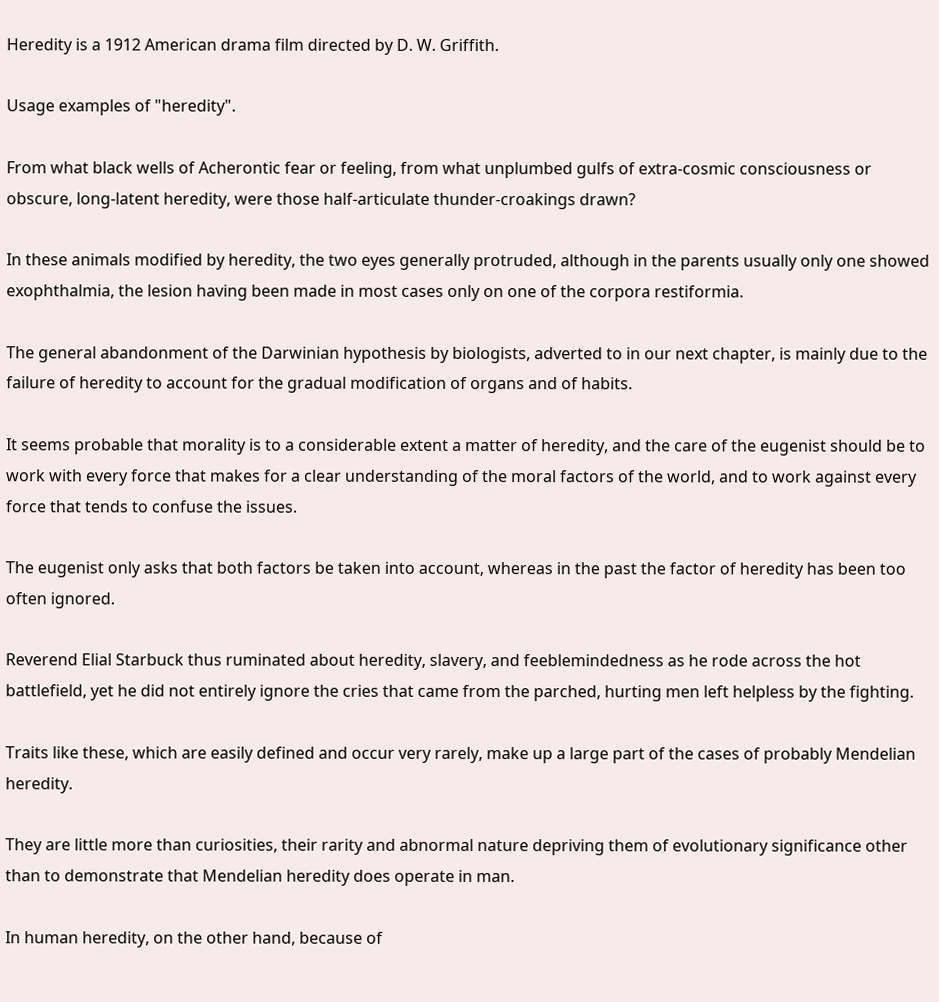Heredity is a 1912 American drama film directed by D. W. Griffith.

Usage examples of "heredity".

From what black wells of Acherontic fear or feeling, from what unplumbed gulfs of extra-cosmic consciousness or obscure, long-latent heredity, were those half-articulate thunder-croakings drawn?

In these animals modified by heredity, the two eyes generally protruded, although in the parents usually only one showed exophthalmia, the lesion having been made in most cases only on one of the corpora restiformia.

The general abandonment of the Darwinian hypothesis by biologists, adverted to in our next chapter, is mainly due to the failure of heredity to account for the gradual modification of organs and of habits.

It seems probable that morality is to a considerable extent a matter of heredity, and the care of the eugenist should be to work with every force that makes for a clear understanding of the moral factors of the world, and to work against every force that tends to confuse the issues.

The eugenist only asks that both factors be taken into account, whereas in the past the factor of heredity has been too often ignored.

Reverend Elial Starbuck thus ruminated about heredity, slavery, and feeblemindedness as he rode across the hot battlefield, yet he did not entirely ignore the cries that came from the parched, hurting men left helpless by the fighting.

Traits like these, which are easily defined and occur very rarely, make up a large part of the cases of probably Mendelian heredity.

They are little more than curiosities, their rarity and abnormal nature depriving them of evolutionary significance other than to demonstrate that Mendelian heredity does operate in man.

In human heredity, on the other hand, because of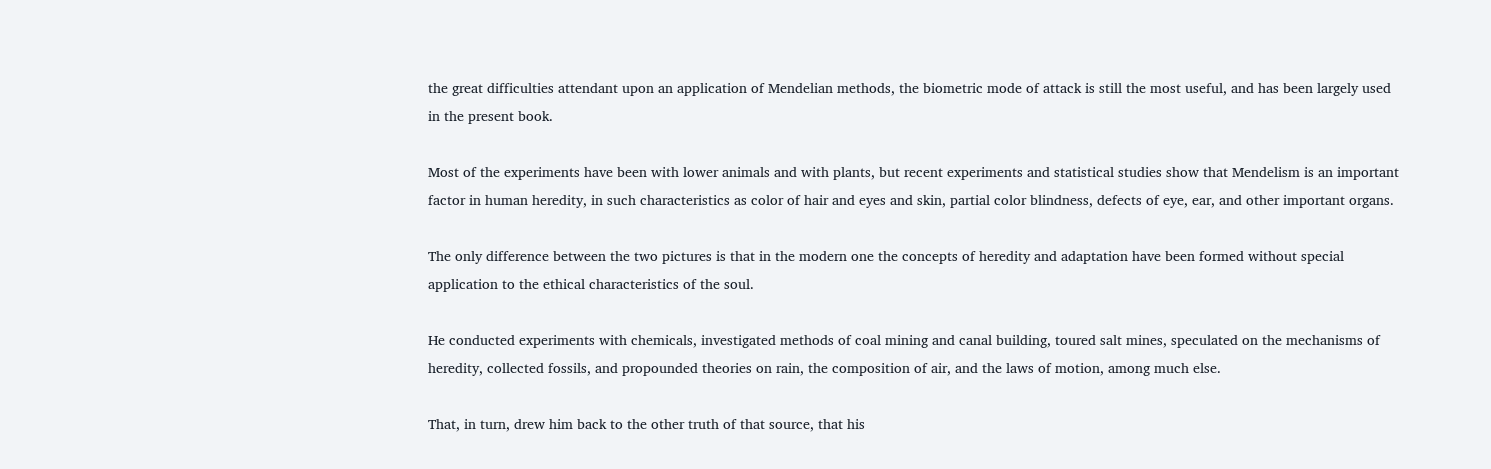the great difficulties attendant upon an application of Mendelian methods, the biometric mode of attack is still the most useful, and has been largely used in the present book.

Most of the experiments have been with lower animals and with plants, but recent experiments and statistical studies show that Mendelism is an important factor in human heredity, in such characteristics as color of hair and eyes and skin, partial color blindness, defects of eye, ear, and other important organs.

The only difference between the two pictures is that in the modern one the concepts of heredity and adaptation have been formed without special application to the ethical characteristics of the soul.

He conducted experiments with chemicals, investigated methods of coal mining and canal building, toured salt mines, speculated on the mechanisms of heredity, collected fossils, and propounded theories on rain, the composition of air, and the laws of motion, among much else.

That, in turn, drew him back to the other truth of that source, that his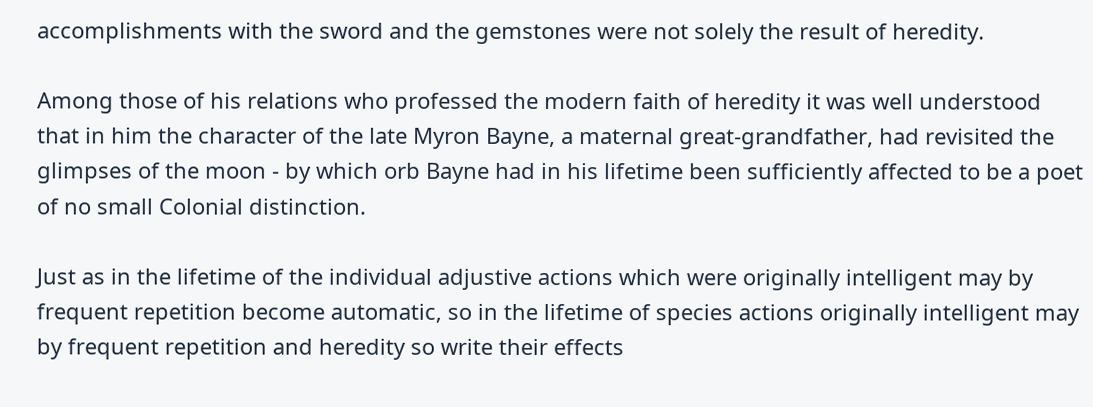accomplishments with the sword and the gemstones were not solely the result of heredity.

Among those of his relations who professed the modern faith of heredity it was well understood that in him the character of the late Myron Bayne, a maternal great-grandfather, had revisited the glimpses of the moon - by which orb Bayne had in his lifetime been sufficiently affected to be a poet of no small Colonial distinction.

Just as in the lifetime of the individual adjustive actions which were originally intelligent may by frequent repetition become automatic, so in the lifetime of species actions originally intelligent may by frequent repetition and heredity so write their effects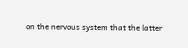on the nervous system that the latter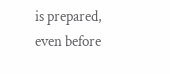is prepared, even before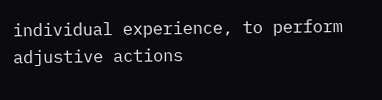individual experience, to perform adjustive actions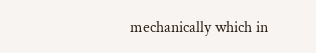mechanically which in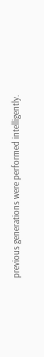previous generations were performed intelligently.